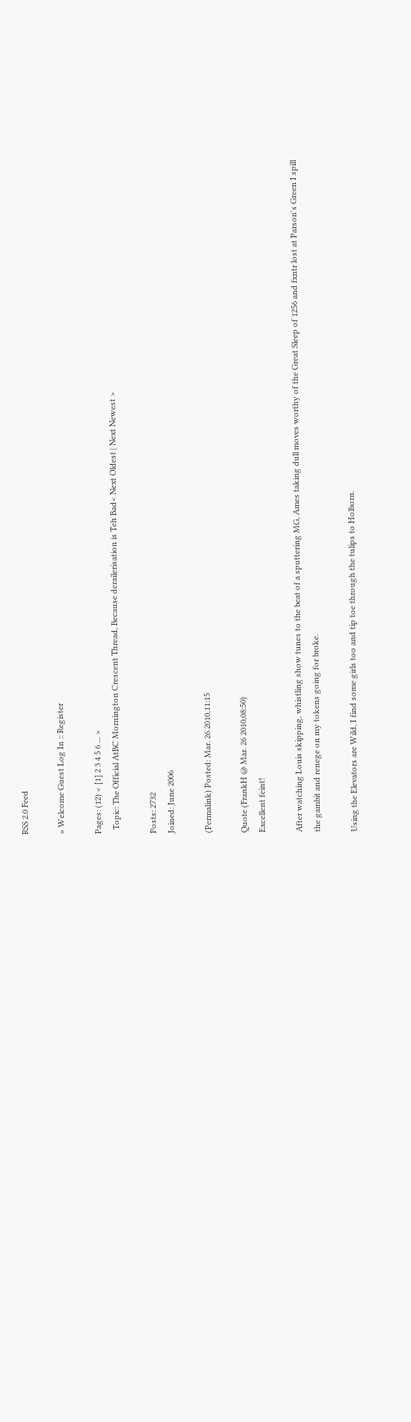RSS 2.0 Feed

» Welcome Guest Log In :: Register

Pages: (12) < [1] 2 3 4 5 6 ... >
  Topic: The Official AtBC Mornington Crescent Thread, Because derailerisation is Teh Bad< Next Oldest | Next Newest >

Posts: 2732
Joined: June 2006

(Permalink) Posted: Mar. 26 2010,11:15

Quote (FrankH @ Mar. 26 2010,08:50)
Excellent feint!

After watching Louis skipping, whistling show tunes to the beat of a sputtering MG, Ames taking dull moves worthy of the Great Sleep of 1256 and fxntr lost at Parson's Green I spill the gambit and renege on my tokens going for broke.

Using the Elevators are Wild, I find some girls too and tip toe through the tulips to Holborn.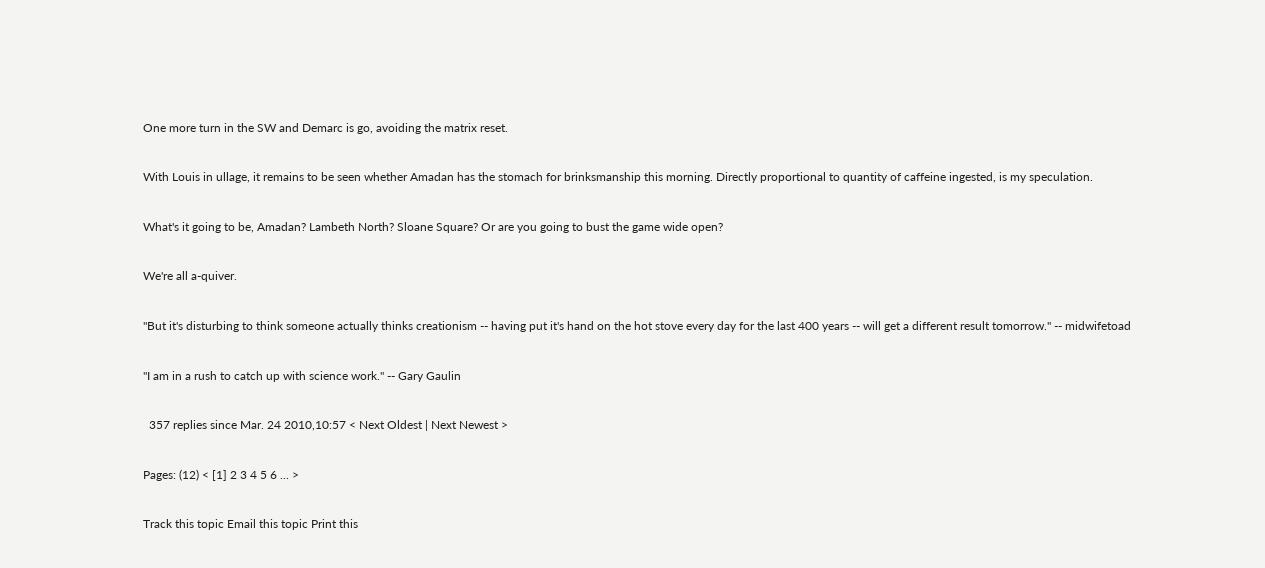One more turn in the SW and Demarc is go, avoiding the matrix reset.

With Louis in ullage, it remains to be seen whether Amadan has the stomach for brinksmanship this morning. Directly proportional to quantity of caffeine ingested, is my speculation.

What's it going to be, Amadan? Lambeth North? Sloane Square? Or are you going to bust the game wide open?

We're all a-quiver.

"But it's disturbing to think someone actually thinks creationism -- having put it's hand on the hot stove every day for the last 400 years -- will get a different result tomorrow." -- midwifetoad

"I am in a rush to catch up with science work." -- Gary Gaulin

  357 replies since Mar. 24 2010,10:57 < Next Oldest | Next Newest >

Pages: (12) < [1] 2 3 4 5 6 ... >

Track this topic Email this topic Print this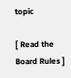topic

[ Read the Board Rules ]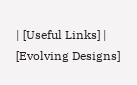| [Useful Links] | [Evolving Designs]